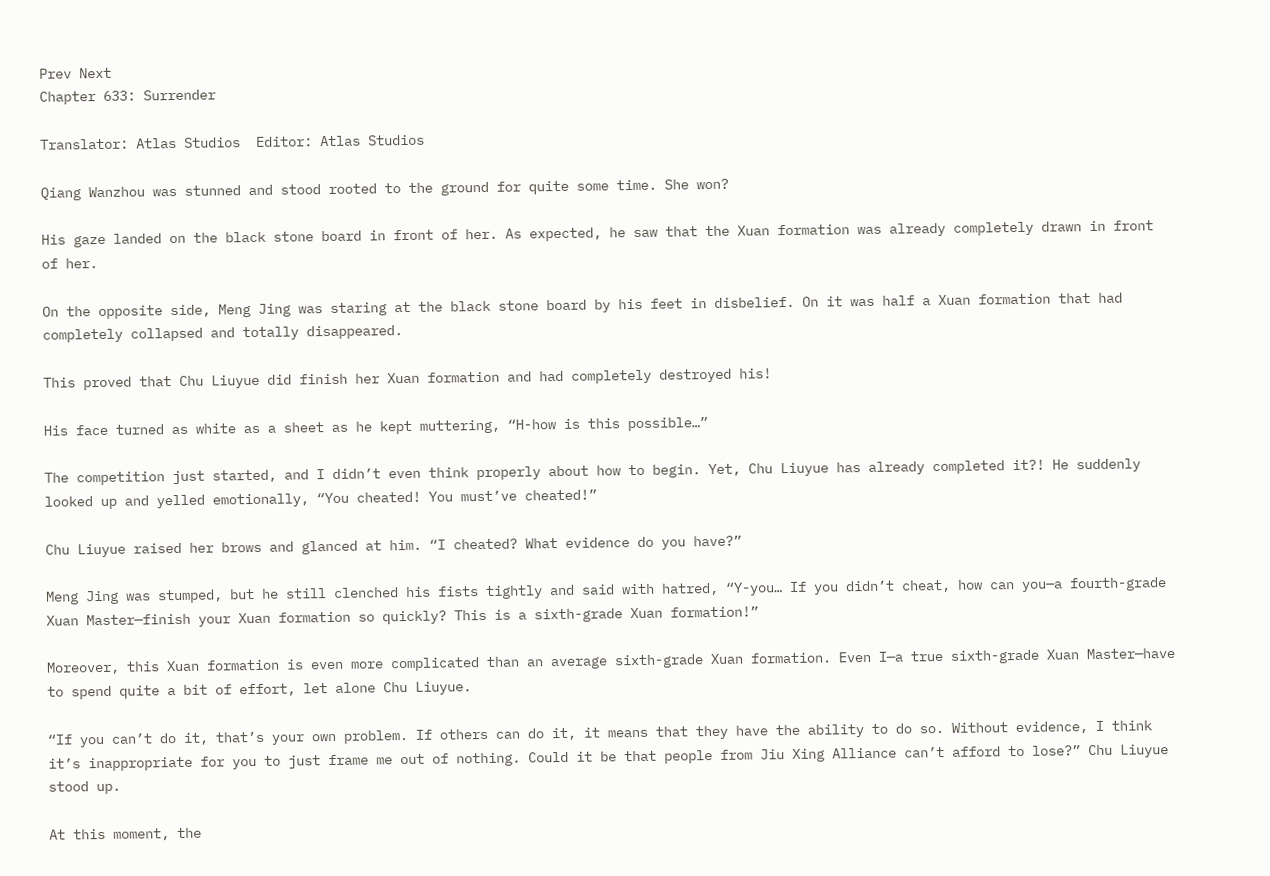Prev Next
Chapter 633: Surrender

Translator: Atlas Studios  Editor: Atlas Studios

Qiang Wanzhou was stunned and stood rooted to the ground for quite some time. She won?

His gaze landed on the black stone board in front of her. As expected, he saw that the Xuan formation was already completely drawn in front of her.

On the opposite side, Meng Jing was staring at the black stone board by his feet in disbelief. On it was half a Xuan formation that had completely collapsed and totally disappeared.

This proved that Chu Liuyue did finish her Xuan formation and had completely destroyed his!

His face turned as white as a sheet as he kept muttering, “H-how is this possible…”

The competition just started, and I didn’t even think properly about how to begin. Yet, Chu Liuyue has already completed it?! He suddenly looked up and yelled emotionally, “You cheated! You must’ve cheated!”

Chu Liuyue raised her brows and glanced at him. “I cheated? What evidence do you have?”

Meng Jing was stumped, but he still clenched his fists tightly and said with hatred, “Y-you… If you didn’t cheat, how can you—a fourth-grade Xuan Master—finish your Xuan formation so quickly? This is a sixth-grade Xuan formation!”

Moreover, this Xuan formation is even more complicated than an average sixth-grade Xuan formation. Even I—a true sixth-grade Xuan Master—have to spend quite a bit of effort, let alone Chu Liuyue.

“If you can’t do it, that’s your own problem. If others can do it, it means that they have the ability to do so. Without evidence, I think it’s inappropriate for you to just frame me out of nothing. Could it be that people from Jiu Xing Alliance can’t afford to lose?” Chu Liuyue stood up.

At this moment, the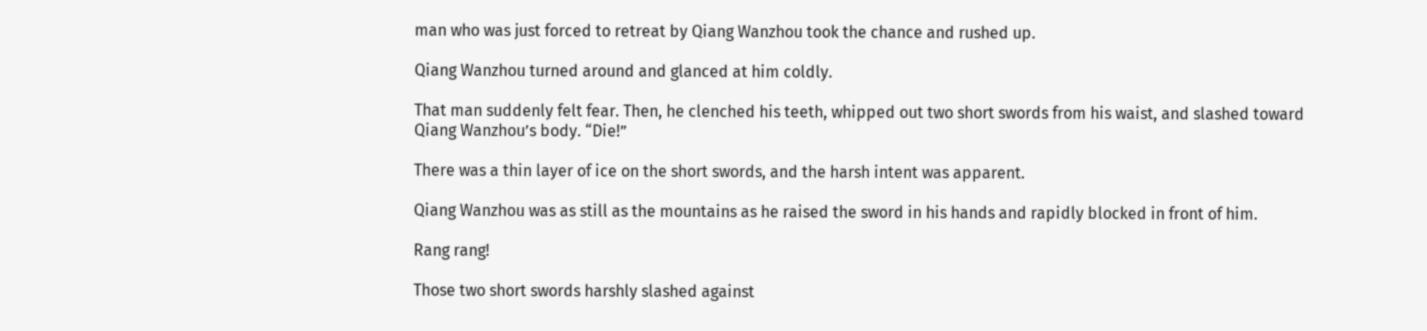man who was just forced to retreat by Qiang Wanzhou took the chance and rushed up.

Qiang Wanzhou turned around and glanced at him coldly.

That man suddenly felt fear. Then, he clenched his teeth, whipped out two short swords from his waist, and slashed toward Qiang Wanzhou’s body. “Die!”

There was a thin layer of ice on the short swords, and the harsh intent was apparent.

Qiang Wanzhou was as still as the mountains as he raised the sword in his hands and rapidly blocked in front of him.

Rang rang!

Those two short swords harshly slashed against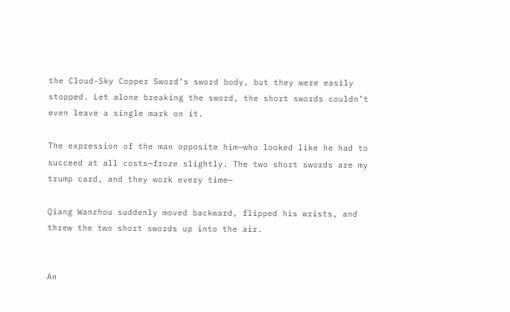the Cloud-Sky Copper Sword’s sword body, but they were easily stopped. Let alone breaking the sword, the short swords couldn’t even leave a single mark on it.

The expression of the man opposite him—who looked like he had to succeed at all costs—froze slightly. The two short swords are my trump card, and they work every time—

Qiang Wanzhou suddenly moved backward, flipped his wrists, and threw the two short swords up into the air.


An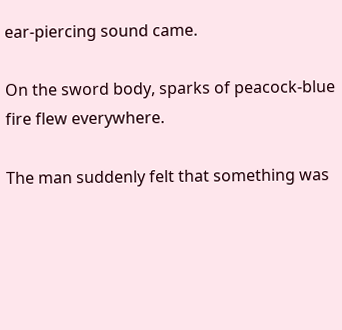ear-piercing sound came.

On the sword body, sparks of peacock-blue fire flew everywhere.

The man suddenly felt that something was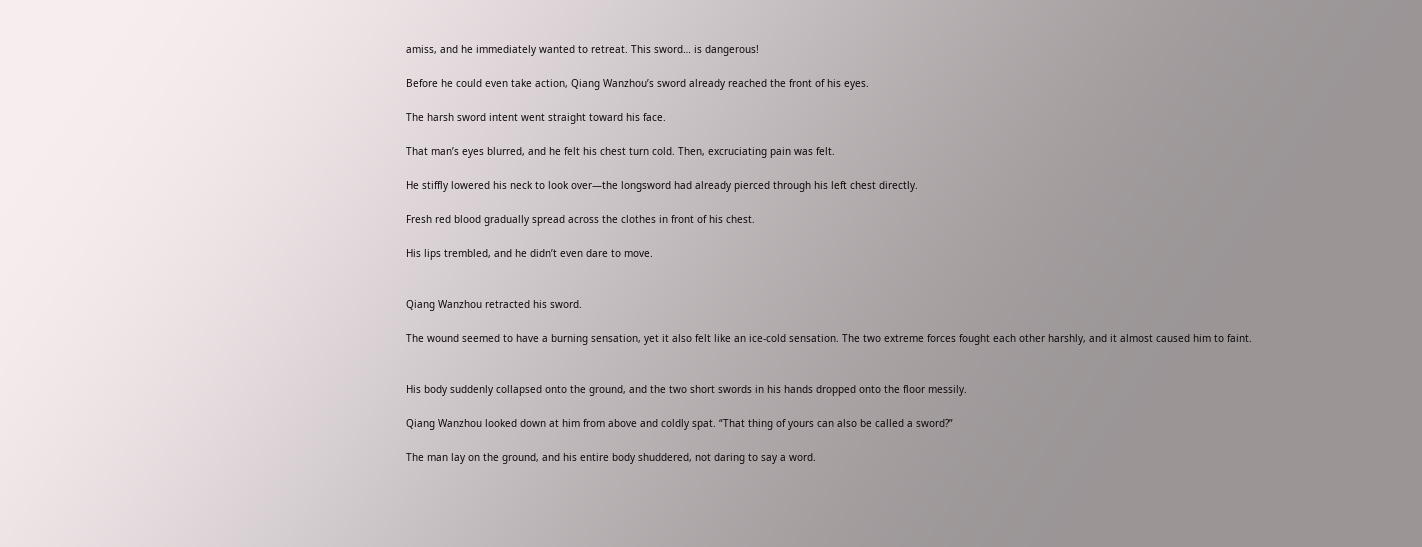amiss, and he immediately wanted to retreat. This sword… is dangerous!

Before he could even take action, Qiang Wanzhou’s sword already reached the front of his eyes.

The harsh sword intent went straight toward his face.

That man’s eyes blurred, and he felt his chest turn cold. Then, excruciating pain was felt.

He stiffly lowered his neck to look over—the longsword had already pierced through his left chest directly.

Fresh red blood gradually spread across the clothes in front of his chest.

His lips trembled, and he didn’t even dare to move.


Qiang Wanzhou retracted his sword.

The wound seemed to have a burning sensation, yet it also felt like an ice-cold sensation. The two extreme forces fought each other harshly, and it almost caused him to faint.


His body suddenly collapsed onto the ground, and the two short swords in his hands dropped onto the floor messily.

Qiang Wanzhou looked down at him from above and coldly spat. “That thing of yours can also be called a sword?”

The man lay on the ground, and his entire body shuddered, not daring to say a word.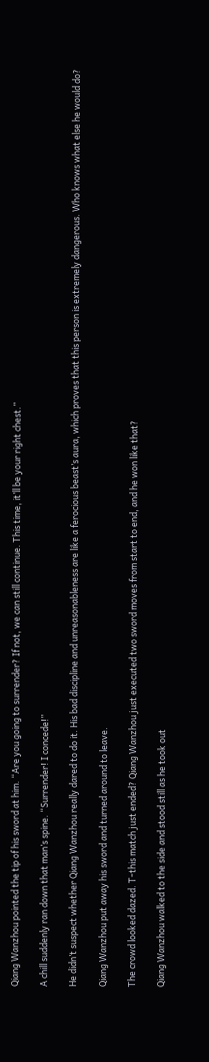Qiang Wanzhou pointed the tip of his sword at him. “Are you going to surrender? If not, we can still continue. This time, it’ll be your right chest.”

A chill suddenly ran down that man’s spine. “Surrender! I concede!”

He didn’t suspect whether Qiang Wanzhou really dared to do it. His bad discipline and unreasonableness are like a ferocious beast’s aura, which proves that this person is extremely dangerous. Who knows what else he would do?

Qiang Wanzhou put away his sword and turned around to leave.

The crowd looked dazed. T-this match just ended? Qiang Wanzhou just executed two sword moves from start to end, and he won like that?

Qiang Wanzhou walked to the side and stood still as he took out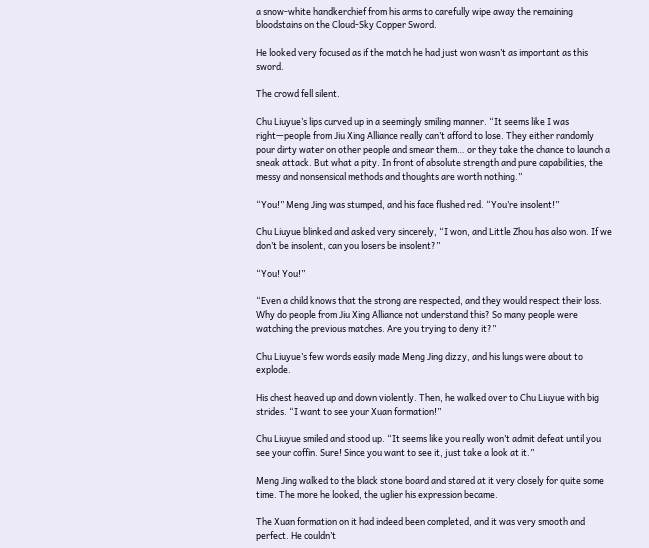a snow-white handkerchief from his arms to carefully wipe away the remaining bloodstains on the Cloud-Sky Copper Sword.

He looked very focused as if the match he had just won wasn’t as important as this sword.

The crowd fell silent.

Chu Liuyue’s lips curved up in a seemingly smiling manner. “It seems like I was right—people from Jiu Xing Alliance really can’t afford to lose. They either randomly pour dirty water on other people and smear them… or they take the chance to launch a sneak attack. But what a pity. In front of absolute strength and pure capabilities, the messy and nonsensical methods and thoughts are worth nothing.”

“You!” Meng Jing was stumped, and his face flushed red. “You’re insolent!”

Chu Liuyue blinked and asked very sincerely, “I won, and Little Zhou has also won. If we don’t be insolent, can you losers be insolent?”

“You! You!”

“Even a child knows that the strong are respected, and they would respect their loss. Why do people from Jiu Xing Alliance not understand this? So many people were watching the previous matches. Are you trying to deny it?”

Chu Liuyue’s few words easily made Meng Jing dizzy, and his lungs were about to explode.

His chest heaved up and down violently. Then, he walked over to Chu Liuyue with big strides. “I want to see your Xuan formation!”

Chu Liuyue smiled and stood up. “It seems like you really won’t admit defeat until you see your coffin. Sure! Since you want to see it, just take a look at it.”

Meng Jing walked to the black stone board and stared at it very closely for quite some time. The more he looked, the uglier his expression became.

The Xuan formation on it had indeed been completed, and it was very smooth and perfect. He couldn’t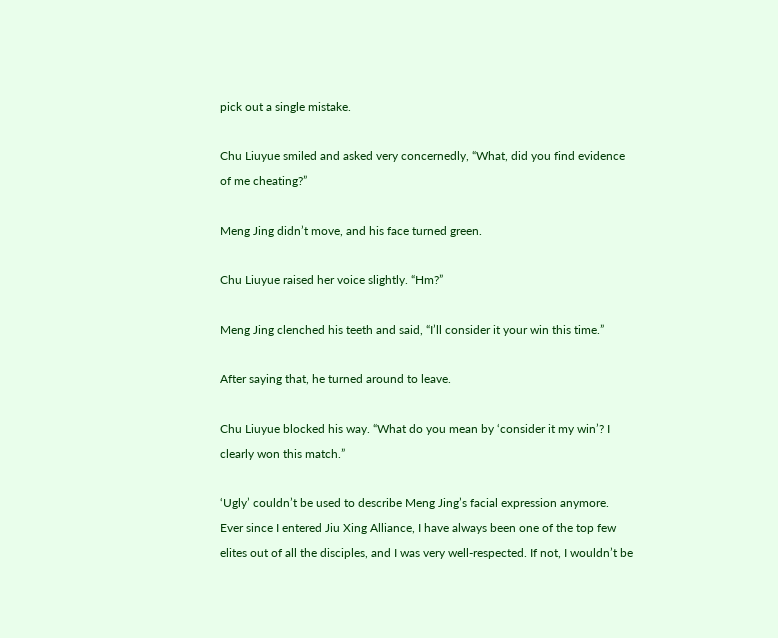pick out a single mistake.

Chu Liuyue smiled and asked very concernedly, “What, did you find evidence of me cheating?”

Meng Jing didn’t move, and his face turned green.

Chu Liuyue raised her voice slightly. “Hm?”

Meng Jing clenched his teeth and said, “I’ll consider it your win this time.”

After saying that, he turned around to leave.

Chu Liuyue blocked his way. “What do you mean by ‘consider it my win’? I clearly won this match.”

‘Ugly’ couldn’t be used to describe Meng Jing’s facial expression anymore. Ever since I entered Jiu Xing Alliance, I have always been one of the top few elites out of all the disciples, and I was very well-respected. If not, I wouldn’t be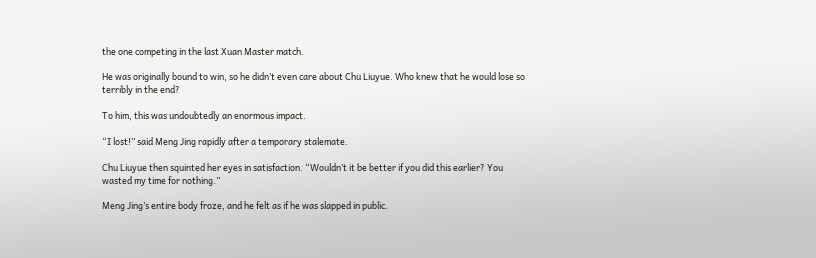the one competing in the last Xuan Master match.

He was originally bound to win, so he didn’t even care about Chu Liuyue. Who knew that he would lose so terribly in the end?

To him, this was undoubtedly an enormous impact.

“I lost!” said Meng Jing rapidly after a temporary stalemate.

Chu Liuyue then squinted her eyes in satisfaction. “Wouldn’t it be better if you did this earlier? You wasted my time for nothing.”

Meng Jing’s entire body froze, and he felt as if he was slapped in public.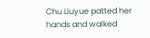Chu Liuyue patted her hands and walked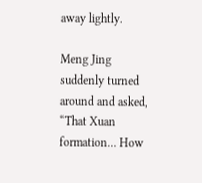away lightly.

Meng Jing suddenly turned around and asked, “That Xuan formation… How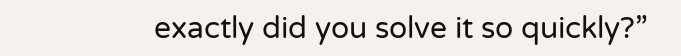exactly did you solve it so quickly?”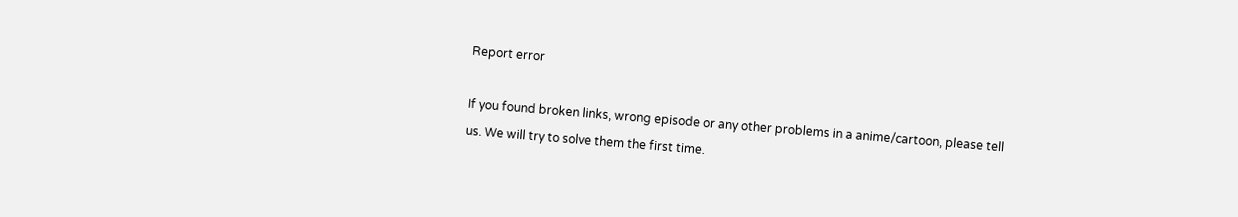Report error

If you found broken links, wrong episode or any other problems in a anime/cartoon, please tell us. We will try to solve them the first time.